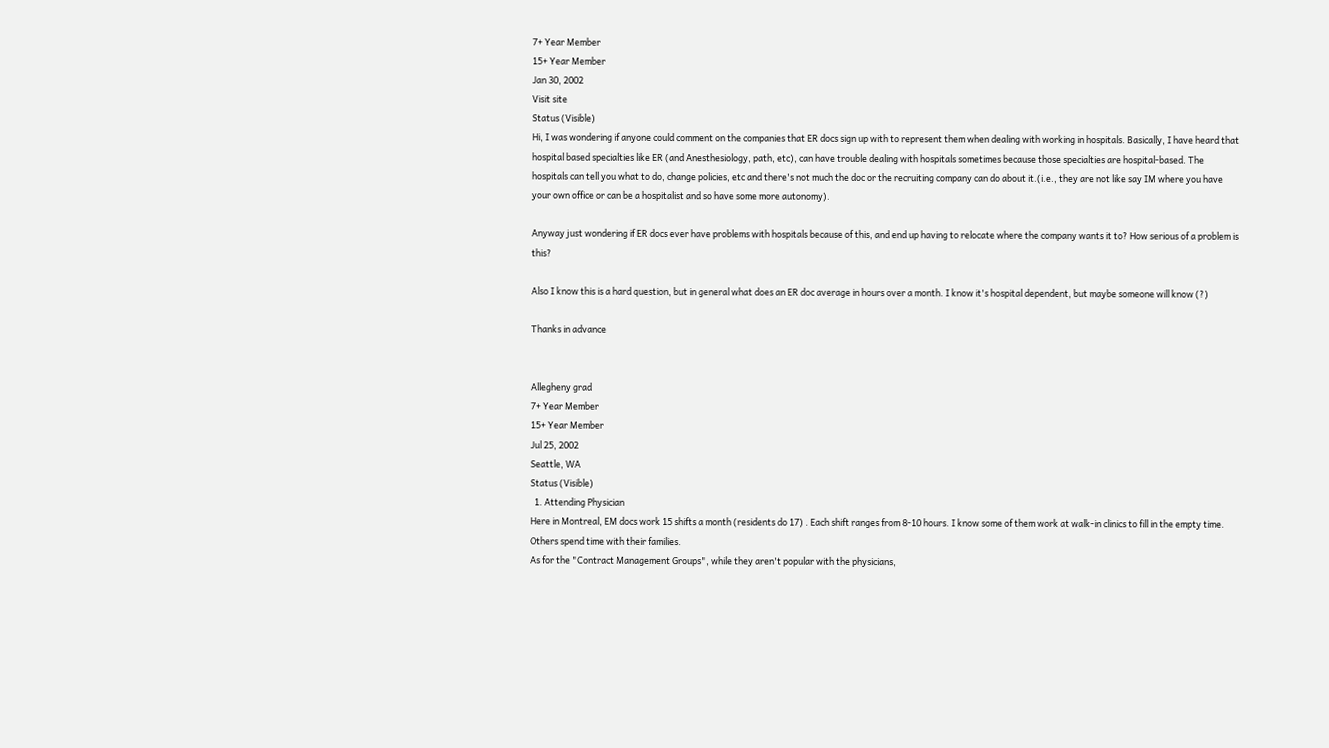7+ Year Member
15+ Year Member
Jan 30, 2002
Visit site
Status (Visible)
Hi, I was wondering if anyone could comment on the companies that ER docs sign up with to represent them when dealing with working in hospitals. Basically, I have heard that hospital based specialties like ER (and Anesthesiology, path, etc), can have trouble dealing with hospitals sometimes because those specialties are hospital-based. The hospitals can tell you what to do, change policies, etc and there's not much the doc or the recruiting company can do about it.(i.e., they are not like say IM where you have your own office or can be a hospitalist and so have some more autonomy).

Anyway just wondering if ER docs ever have problems with hospitals because of this, and end up having to relocate where the company wants it to? How serious of a problem is this?

Also I know this is a hard question, but in general what does an ER doc average in hours over a month. I know it's hospital dependent, but maybe someone will know (?)

Thanks in advance


Allegheny grad
7+ Year Member
15+ Year Member
Jul 25, 2002
Seattle, WA
Status (Visible)
  1. Attending Physician
Here in Montreal, EM docs work 15 shifts a month (residents do 17) . Each shift ranges from 8-10 hours. I know some of them work at walk-in clinics to fill in the empty time. Others spend time with their families.
As for the "Contract Management Groups", while they aren't popular with the physicians,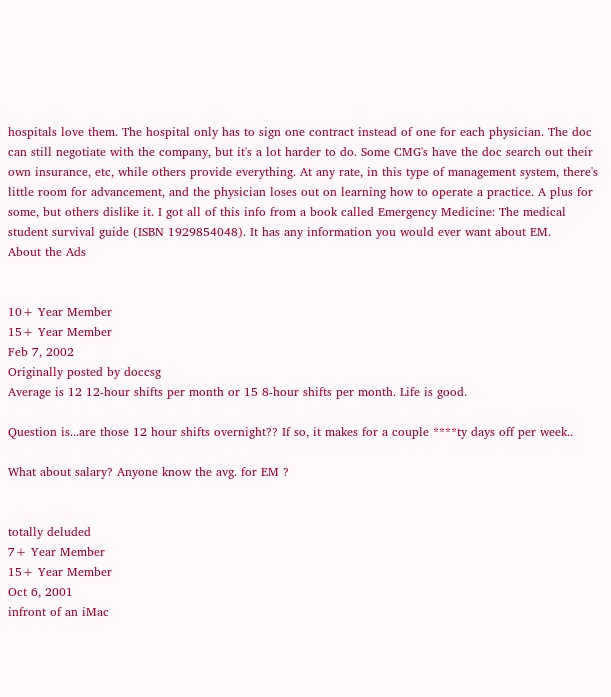hospitals love them. The hospital only has to sign one contract instead of one for each physician. The doc can still negotiate with the company, but it's a lot harder to do. Some CMG's have the doc search out their own insurance, etc, while others provide everything. At any rate, in this type of management system, there's little room for advancement, and the physician loses out on learning how to operate a practice. A plus for some, but others dislike it. I got all of this info from a book called Emergency Medicine: The medical student survival guide (ISBN 1929854048). It has any information you would ever want about EM.
About the Ads


10+ Year Member
15+ Year Member
Feb 7, 2002
Originally posted by doccsg
Average is 12 12-hour shifts per month or 15 8-hour shifts per month. Life is good.

Question is...are those 12 hour shifts overnight?? If so, it makes for a couple ****ty days off per week..

What about salary? Anyone know the avg. for EM ?


totally deluded
7+ Year Member
15+ Year Member
Oct 6, 2001
infront of an iMac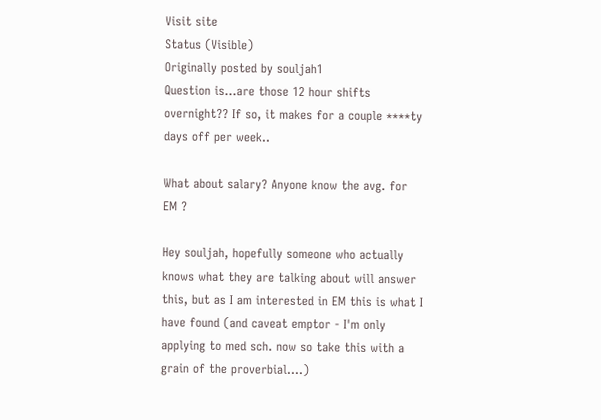Visit site
Status (Visible)
Originally posted by souljah1
Question is...are those 12 hour shifts overnight?? If so, it makes for a couple ****ty days off per week..

What about salary? Anyone know the avg. for EM ?

Hey souljah, hopefully someone who actually knows what they are talking about will answer this, but as I am interested in EM this is what I have found (and caveat emptor - I'm only applying to med sch. now so take this with a grain of the proverbial....)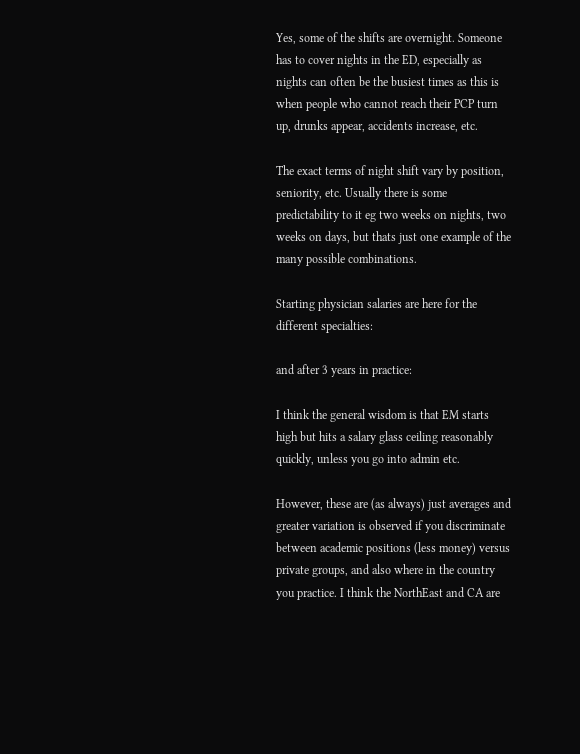Yes, some of the shifts are overnight. Someone has to cover nights in the ED, especially as nights can often be the busiest times as this is when people who cannot reach their PCP turn up, drunks appear, accidents increase, etc.

The exact terms of night shift vary by position, seniority, etc. Usually there is some predictability to it eg two weeks on nights, two weeks on days, but thats just one example of the many possible combinations.

Starting physician salaries are here for the different specialties:

and after 3 years in practice:

I think the general wisdom is that EM starts high but hits a salary glass ceiling reasonably quickly, unless you go into admin etc.

However, these are (as always) just averages and greater variation is observed if you discriminate between academic positions (less money) versus private groups, and also where in the country you practice. I think the NorthEast and CA are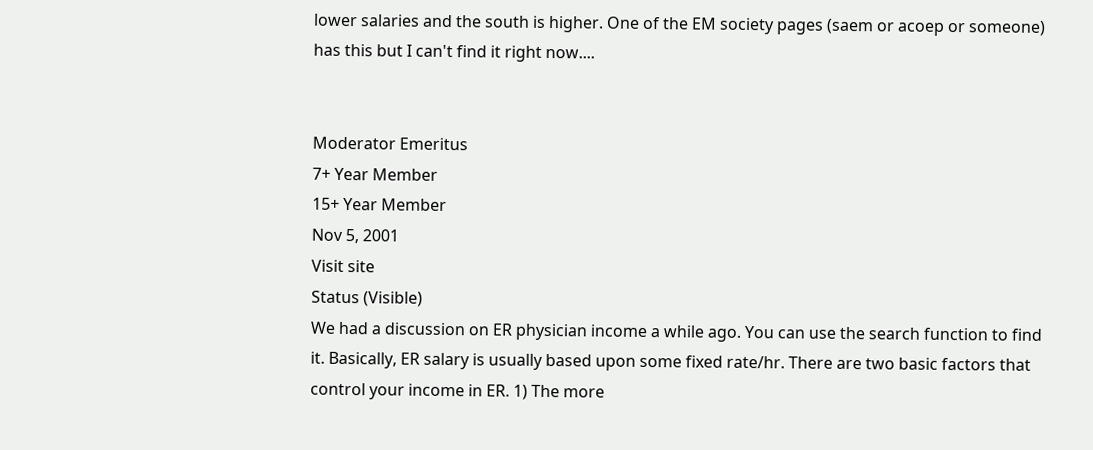lower salaries and the south is higher. One of the EM society pages (saem or acoep or someone) has this but I can't find it right now....


Moderator Emeritus
7+ Year Member
15+ Year Member
Nov 5, 2001
Visit site
Status (Visible)
We had a discussion on ER physician income a while ago. You can use the search function to find it. Basically, ER salary is usually based upon some fixed rate/hr. There are two basic factors that control your income in ER. 1) The more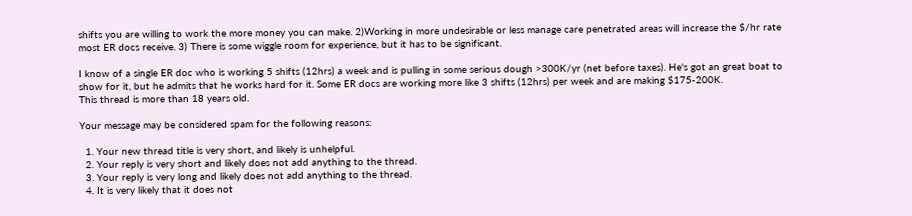shifts you are willing to work the more money you can make. 2)Working in more undesirable or less manage care penetrated areas will increase the $/hr rate most ER docs receive. 3) There is some wiggle room for experience, but it has to be significant.

I know of a single ER doc who is working 5 shifts (12hrs) a week and is pulling in some serious dough >300K/yr (net before taxes). He's got an great boat to show for it, but he admits that he works hard for it. Some ER docs are working more like 3 shifts (12hrs) per week and are making $175-200K.
This thread is more than 18 years old.

Your message may be considered spam for the following reasons:

  1. Your new thread title is very short, and likely is unhelpful.
  2. Your reply is very short and likely does not add anything to the thread.
  3. Your reply is very long and likely does not add anything to the thread.
  4. It is very likely that it does not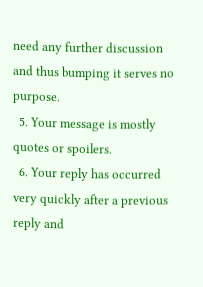need any further discussion and thus bumping it serves no purpose.
  5. Your message is mostly quotes or spoilers.
  6. Your reply has occurred very quickly after a previous reply and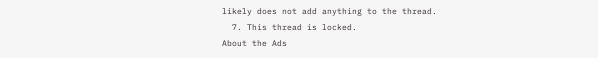likely does not add anything to the thread.
  7. This thread is locked.
About the Ads